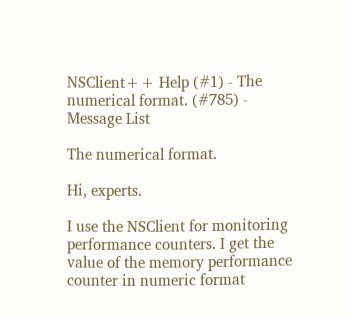NSClient++ Help (#1) - The numerical format. (#785) - Message List

The numerical format.

Hi, experts.

I use the NSClient for monitoring performance counters. I get the value of the memory performance counter in numeric format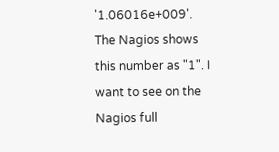'1.06016e+009'. The Nagios shows this number as "1". I want to see on the Nagios full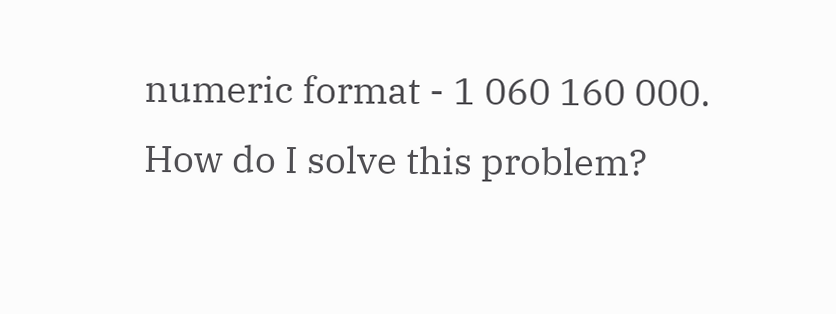numeric format - 1 060 160 000. How do I solve this problem?